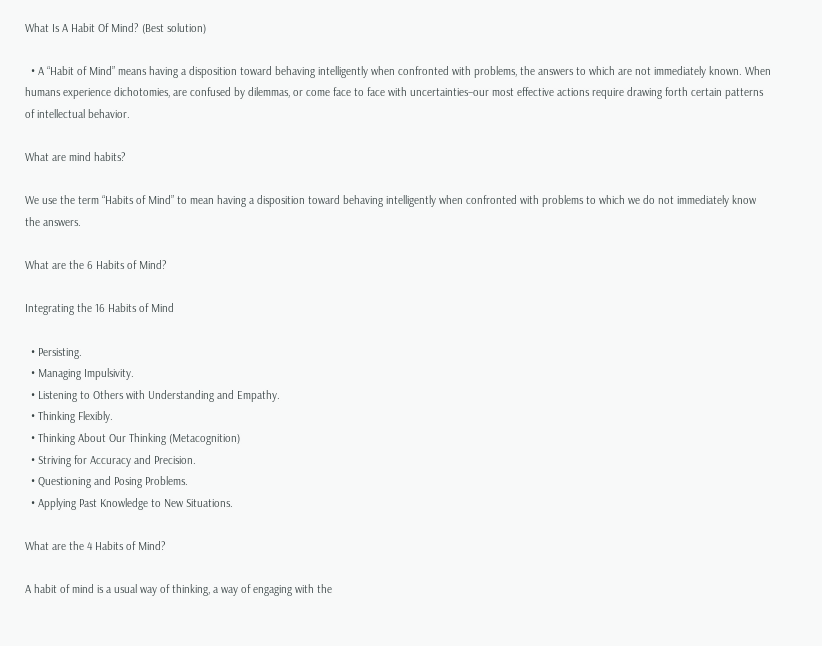What Is A Habit Of Mind? (Best solution)

  • A “Habit of Mind” means having a disposition toward behaving intelligently when confronted with problems, the answers to which are not immediately known. When humans experience dichotomies, are confused by dilemmas, or come face to face with uncertainties–our most effective actions require drawing forth certain patterns of intellectual behavior.

What are mind habits?

We use the term “Habits of Mind” to mean having a disposition toward behaving intelligently when confronted with problems to which we do not immediately know the answers.

What are the 6 Habits of Mind?

Integrating the 16 Habits of Mind

  • Persisting.
  • Managing Impulsivity.
  • Listening to Others with Understanding and Empathy.
  • Thinking Flexibly.
  • Thinking About Our Thinking (Metacognition)
  • Striving for Accuracy and Precision.
  • Questioning and Posing Problems.
  • Applying Past Knowledge to New Situations.

What are the 4 Habits of Mind?

A habit of mind is a usual way of thinking, a way of engaging with the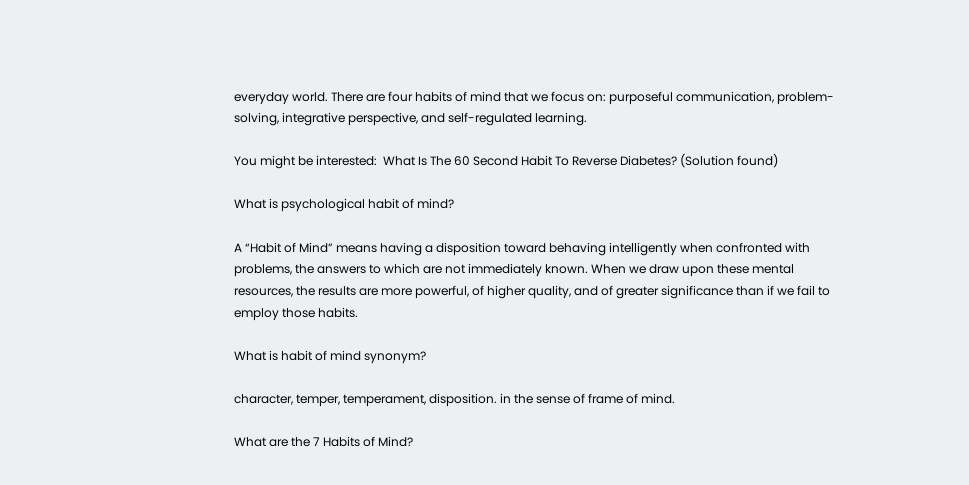everyday world. There are four habits of mind that we focus on: purposeful communication, problem-solving, integrative perspective, and self-regulated learning.

You might be interested:  What Is The 60 Second Habit To Reverse Diabetes? (Solution found)

What is psychological habit of mind?

A “Habit of Mind” means having a disposition toward behaving intelligently when confronted with problems, the answers to which are not immediately known. When we draw upon these mental resources, the results are more powerful, of higher quality, and of greater significance than if we fail to employ those habits.

What is habit of mind synonym?

character, temper, temperament, disposition. in the sense of frame of mind.

What are the 7 Habits of Mind?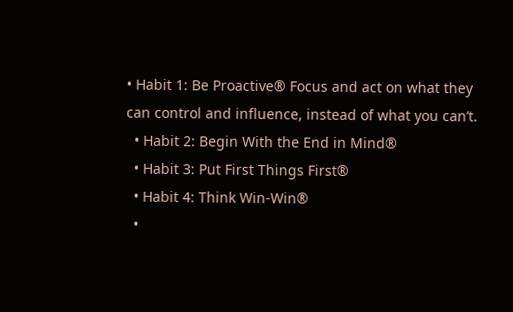• Habit 1: Be Proactive® Focus and act on what they can control and influence, instead of what you can’t.
  • Habit 2: Begin With the End in Mind®
  • Habit 3: Put First Things First®
  • Habit 4: Think Win-Win®
  •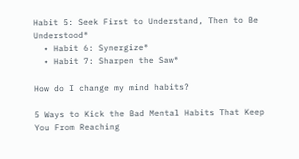Habit 5: Seek First to Understand, Then to Be Understood®
  • Habit 6: Synergize®
  • Habit 7: Sharpen the Saw®

How do I change my mind habits?

5 Ways to Kick the Bad Mental Habits That Keep You From Reaching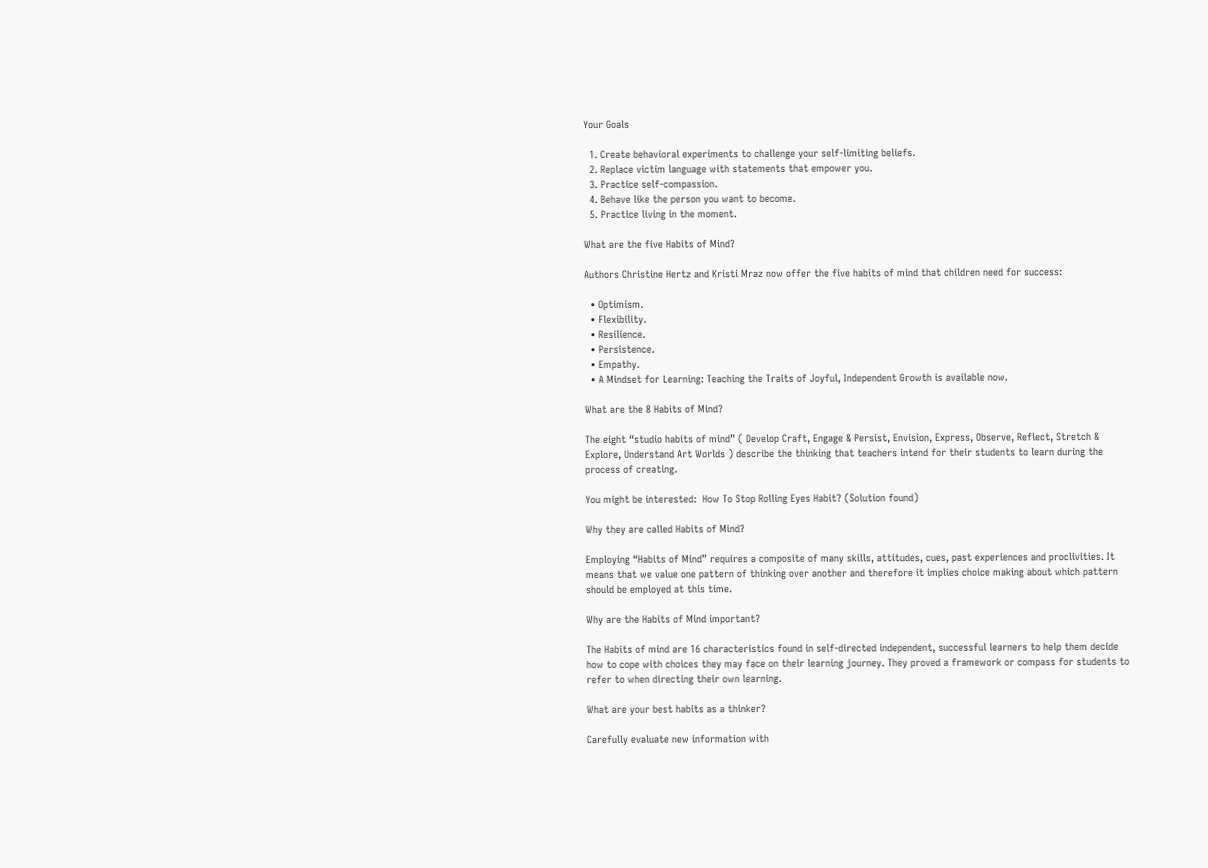Your Goals

  1. Create behavioral experiments to challenge your self-limiting beliefs.
  2. Replace victim language with statements that empower you.
  3. Practice self-compassion.
  4. Behave like the person you want to become.
  5. Practice living in the moment.

What are the five Habits of Mind?

Authors Christine Hertz and Kristi Mraz now offer the five habits of mind that children need for success:

  • Optimism.
  • Flexibility.
  • Resilience.
  • Persistence.
  • Empathy.
  • A Mindset for Learning: Teaching the Traits of Joyful, Independent Growth is available now.

What are the 8 Habits of Mind?

The eight “studio habits of mind” ( Develop Craft, Engage & Persist, Envision, Express, Observe, Reflect, Stretch & Explore, Understand Art Worlds ) describe the thinking that teachers intend for their students to learn during the process of creating.

You might be interested:  How To Stop Rolling Eyes Habit? (Solution found)

Why they are called Habits of Mind?

Employing “Habits of Mind” requires a composite of many skills, attitudes, cues, past experiences and proclivities. It means that we value one pattern of thinking over another and therefore it implies choice making about which pattern should be employed at this time.

Why are the Habits of Mind important?

The Habits of mind are 16 characteristics found in self-directed independent, successful learners to help them decide how to cope with choices they may face on their learning journey. They proved a framework or compass for students to refer to when directing their own learning.

What are your best habits as a thinker?

Carefully evaluate new information with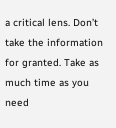a critical lens. Don’t take the information for granted. Take as much time as you need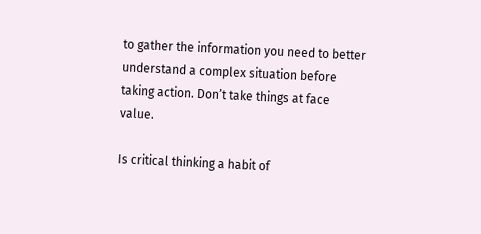to gather the information you need to better understand a complex situation before taking action. Don’t take things at face value.

Is critical thinking a habit of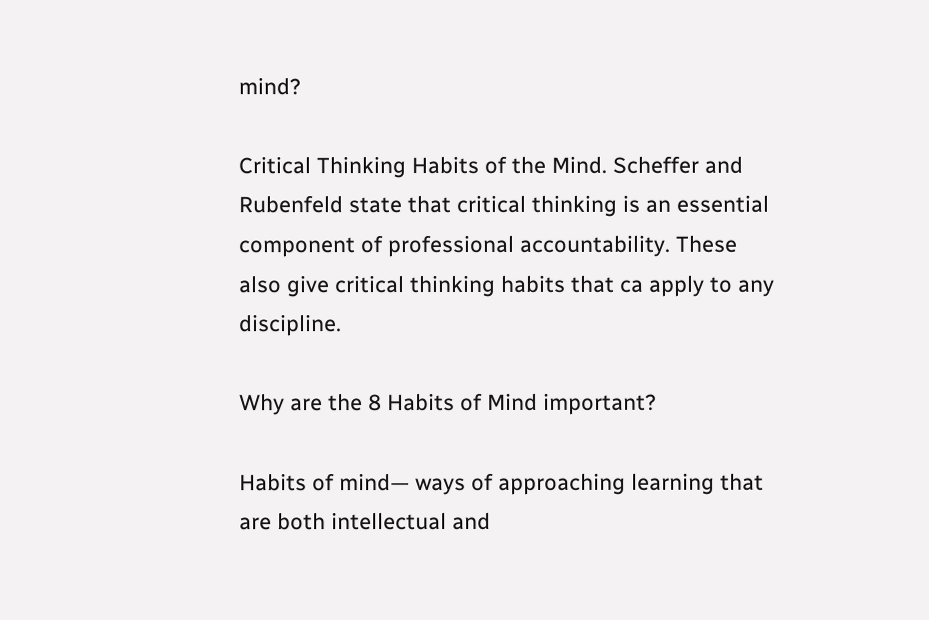mind?

Critical Thinking Habits of the Mind. Scheffer and Rubenfeld state that critical thinking is an essential component of professional accountability. These also give critical thinking habits that ca apply to any discipline.

Why are the 8 Habits of Mind important?

Habits of mind— ways of approaching learning that are both intellectual and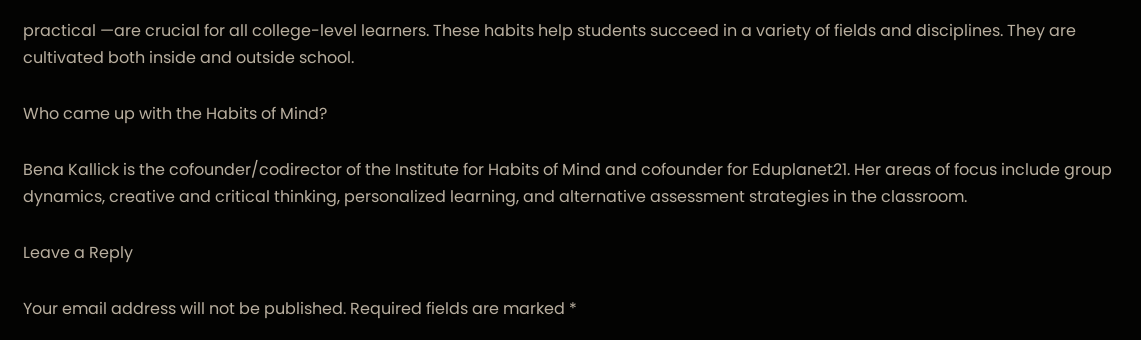practical —are crucial for all college-level learners. These habits help students succeed in a variety of fields and disciplines. They are cultivated both inside and outside school.

Who came up with the Habits of Mind?

Bena Kallick is the cofounder/codirector of the Institute for Habits of Mind and cofounder for Eduplanet21. Her areas of focus include group dynamics, creative and critical thinking, personalized learning, and alternative assessment strategies in the classroom.

Leave a Reply

Your email address will not be published. Required fields are marked *